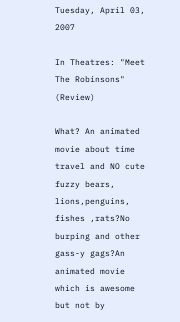Tuesday, April 03, 2007

In Theatres: "Meet The Robinsons" (Review)

What? An animated movie about time travel and NO cute fuzzy bears, lions,penguins, fishes ,rats?No burping and other gass-y gags?An animated movie which is awesome but not by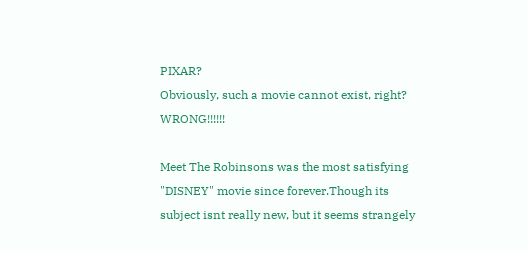PIXAR?
Obviously, such a movie cannot exist, right? WRONG!!!!!!

Meet The Robinsons was the most satisfying "DISNEY" movie since forever.Though its subject isnt really new, but it seems strangely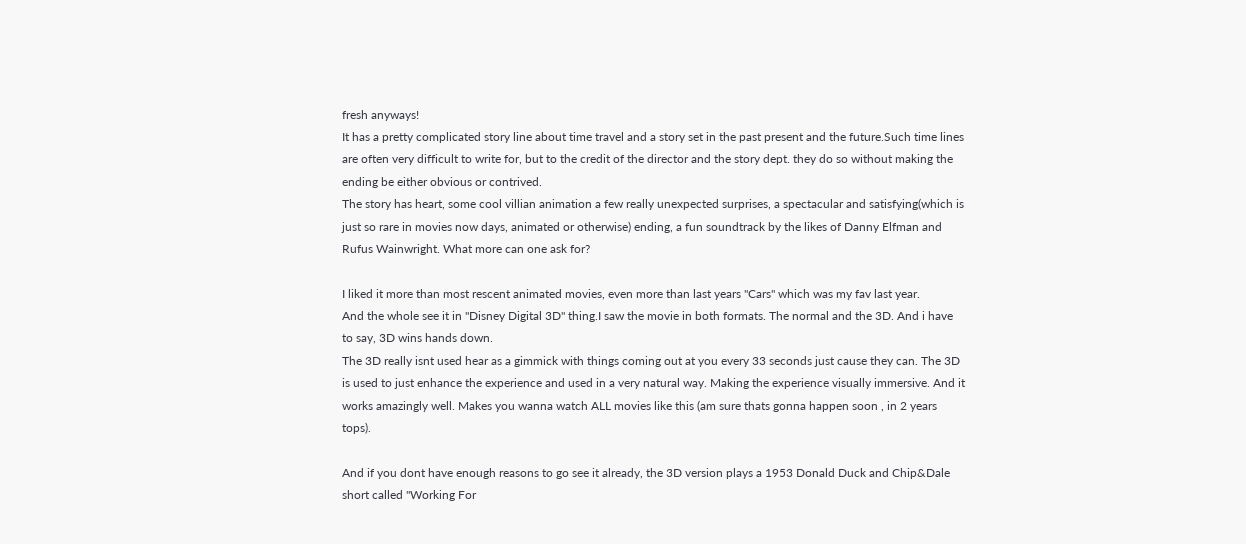fresh anyways!
It has a pretty complicated story line about time travel and a story set in the past present and the future.Such time lines are often very difficult to write for, but to the credit of the director and the story dept. they do so without making the ending be either obvious or contrived.
The story has heart, some cool villian animation a few really unexpected surprises, a spectacular and satisfying(which is just so rare in movies now days, animated or otherwise) ending, a fun soundtrack by the likes of Danny Elfman and Rufus Wainwright. What more can one ask for?

I liked it more than most rescent animated movies, even more than last years "Cars" which was my fav last year.
And the whole see it in "Disney Digital 3D" thing.I saw the movie in both formats. The normal and the 3D. And i have to say, 3D wins hands down.
The 3D really isnt used hear as a gimmick with things coming out at you every 33 seconds just cause they can. The 3D is used to just enhance the experience and used in a very natural way. Making the experience visually immersive. And it works amazingly well. Makes you wanna watch ALL movies like this (am sure thats gonna happen soon , in 2 years tops).

And if you dont have enough reasons to go see it already, the 3D version plays a 1953 Donald Duck and Chip&Dale short called "Working For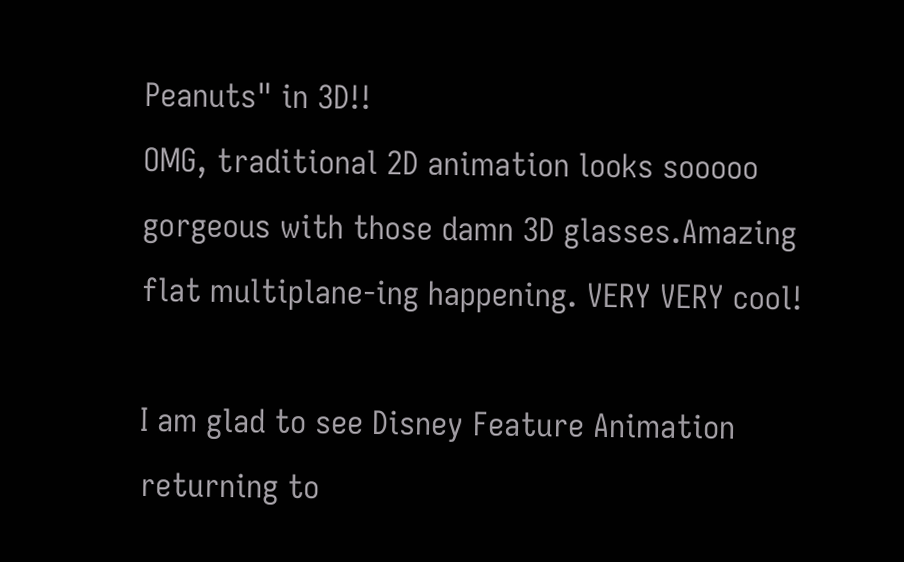Peanuts" in 3D!!
OMG, traditional 2D animation looks sooooo gorgeous with those damn 3D glasses.Amazing flat multiplane-ing happening. VERY VERY cool!

I am glad to see Disney Feature Animation returning to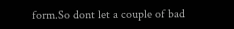form.So dont let a couple of bad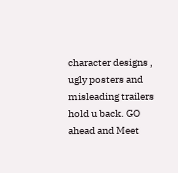character designs , ugly posters and misleading trailers hold u back. GO ahead and Meet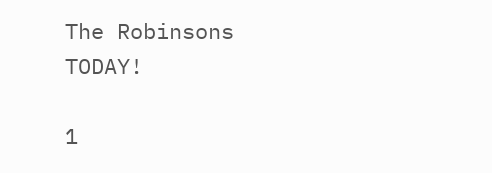The Robinsons TODAY!

1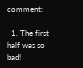comment:

  1. The first half was so bad!